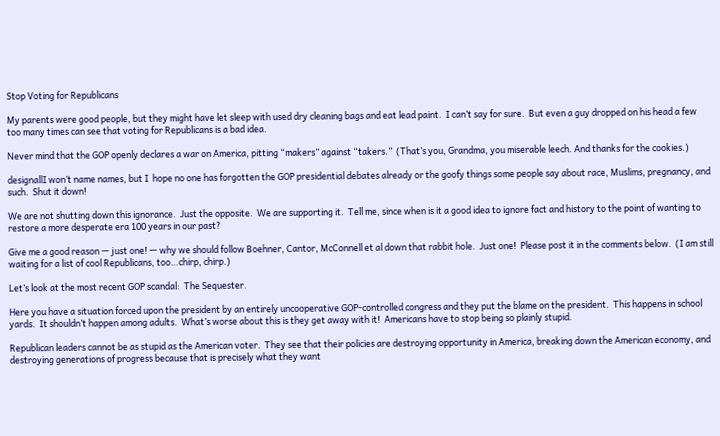Stop Voting for Republicans

My parents were good people, but they might have let sleep with used dry cleaning bags and eat lead paint.  I can’t say for sure.  But even a guy dropped on his head a few too many times can see that voting for Republicans is a bad idea.

Never mind that the GOP openly declares a war on America, pitting “makers” against “takers.”  (That’s you, Grandma, you miserable leech. And thanks for the cookies.)

designallI won’t name names, but I  hope no one has forgotten the GOP presidential debates already or the goofy things some people say about race, Muslims, pregnancy, and such.  Shut it down!

We are not shutting down this ignorance.  Just the opposite.  We are supporting it.  Tell me, since when is it a good idea to ignore fact and history to the point of wanting to restore a more desperate era 100 years in our past?

Give me a good reason — just one! — why we should follow Boehner, Cantor, McConnell et al down that rabbit hole.  Just one!  Please post it in the comments below.  (I am still waiting for a list of cool Republicans, too…chirp, chirp.)

Let’s look at the most recent GOP scandal:  The Sequester.

Here you have a situation forced upon the president by an entirely uncooperative GOP-controlled congress and they put the blame on the president.  This happens in school yards.  It shouldn’t happen among adults.  What’s worse about this is they get away with it!  Americans have to stop being so plainly stupid.

Republican leaders cannot be as stupid as the American voter.  They see that their policies are destroying opportunity in America, breaking down the American economy, and destroying generations of progress because that is precisely what they want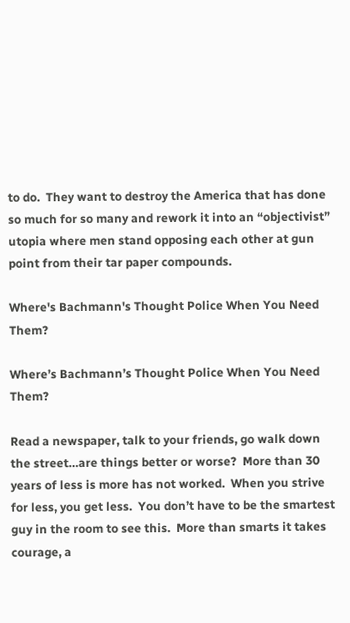to do.  They want to destroy the America that has done so much for so many and rework it into an “objectivist” utopia where men stand opposing each other at gun point from their tar paper compounds.

Where's Bachmann's Thought Police When You Need Them?

Where’s Bachmann’s Thought Police When You Need Them?

Read a newspaper, talk to your friends, go walk down the street…are things better or worse?  More than 30 years of less is more has not worked.  When you strive for less, you get less.  You don’t have to be the smartest guy in the room to see this.  More than smarts it takes courage, a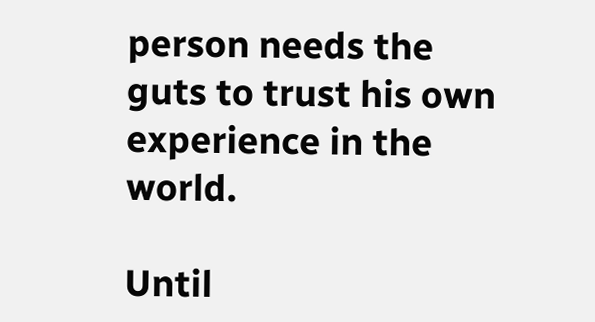person needs the guts to trust his own experience in the world.

Until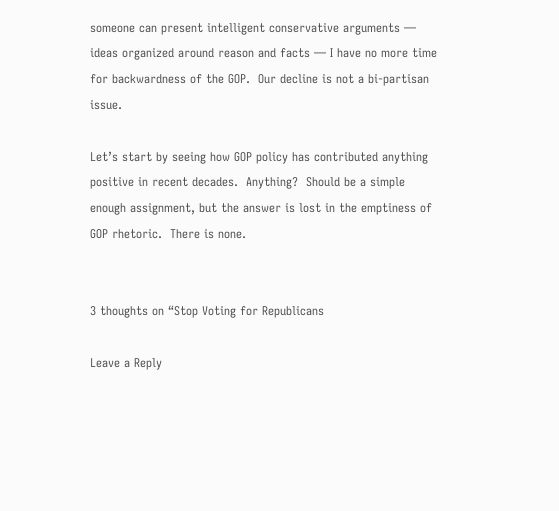someone can present intelligent conservative arguments — ideas organized around reason and facts — I have no more time for backwardness of the GOP.  Our decline is not a bi-partisan issue.

Let’s start by seeing how GOP policy has contributed anything positive in recent decades.  Anything?  Should be a simple enough assignment, but the answer is lost in the emptiness of GOP rhetoric.  There is none.


3 thoughts on “Stop Voting for Republicans

Leave a Reply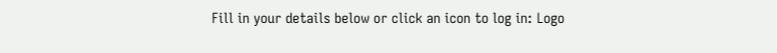Fill in your details below or click an icon to log in: Logo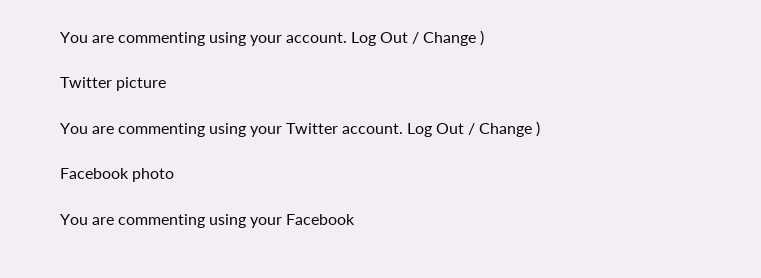You are commenting using your account. Log Out / Change )

Twitter picture

You are commenting using your Twitter account. Log Out / Change )

Facebook photo

You are commenting using your Facebook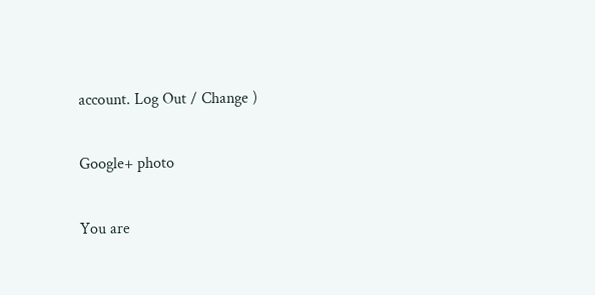account. Log Out / Change )

Google+ photo

You are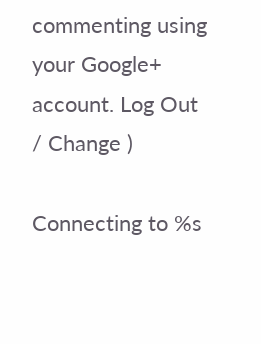commenting using your Google+ account. Log Out / Change )

Connecting to %s